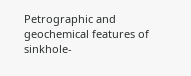Petrographic and geochemical features of sinkhole-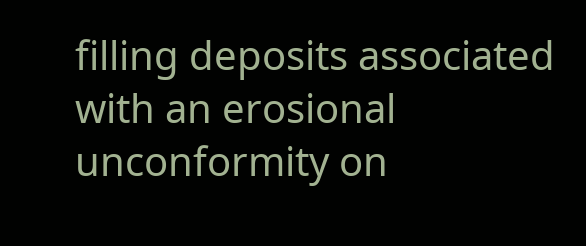filling deposits associated with an erosional unconformity on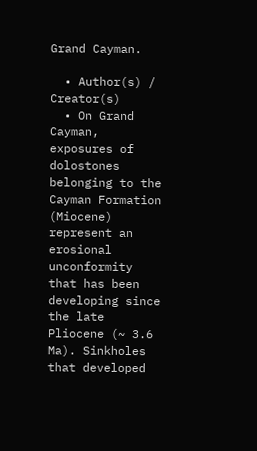Grand Cayman.

  • Author(s) / Creator(s)
  • On Grand Cayman, exposures of dolostones belonging to the Cayman Formation (Miocene) represent an erosional unconformity that has been developing since the late Pliocene (~ 3.6 Ma). Sinkholes that developed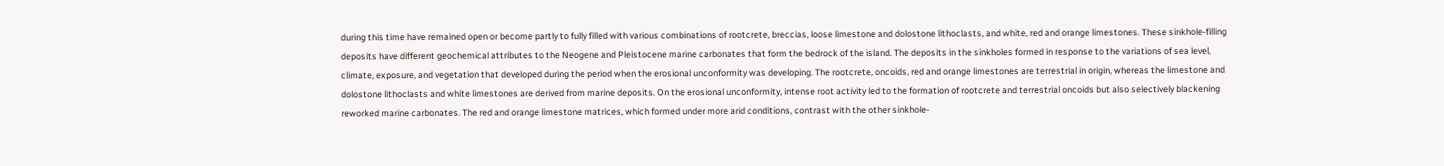during this time have remained open or become partly to fully filled with various combinations of rootcrete, breccias, loose limestone and dolostone lithoclasts, and white, red and orange limestones. These sinkhole-filling deposits have different geochemical attributes to the Neogene and Pleistocene marine carbonates that form the bedrock of the island. The deposits in the sinkholes formed in response to the variations of sea level, climate, exposure, and vegetation that developed during the period when the erosional unconformity was developing. The rootcrete, oncoids, red and orange limestones are terrestrial in origin, whereas the limestone and dolostone lithoclasts and white limestones are derived from marine deposits. On the erosional unconformity, intense root activity led to the formation of rootcrete and terrestrial oncoids but also selectively blackening reworked marine carbonates. The red and orange limestone matrices, which formed under more arid conditions, contrast with the other sinkhole-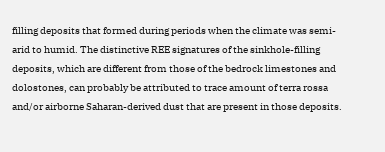filling deposits that formed during periods when the climate was semi-arid to humid. The distinctive REE signatures of the sinkhole-filling deposits, which are different from those of the bedrock limestones and dolostones, can probably be attributed to trace amount of terra rossa and/or airborne Saharan-derived dust that are present in those deposits.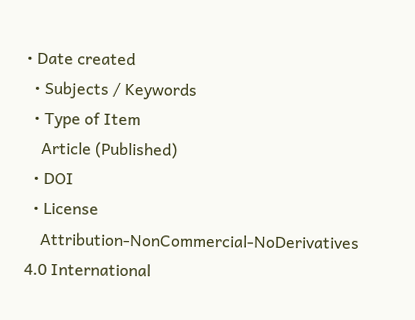• Date created
  • Subjects / Keywords
  • Type of Item
    Article (Published)
  • DOI
  • License
    Attribution-NonCommercial-NoDerivatives 4.0 International